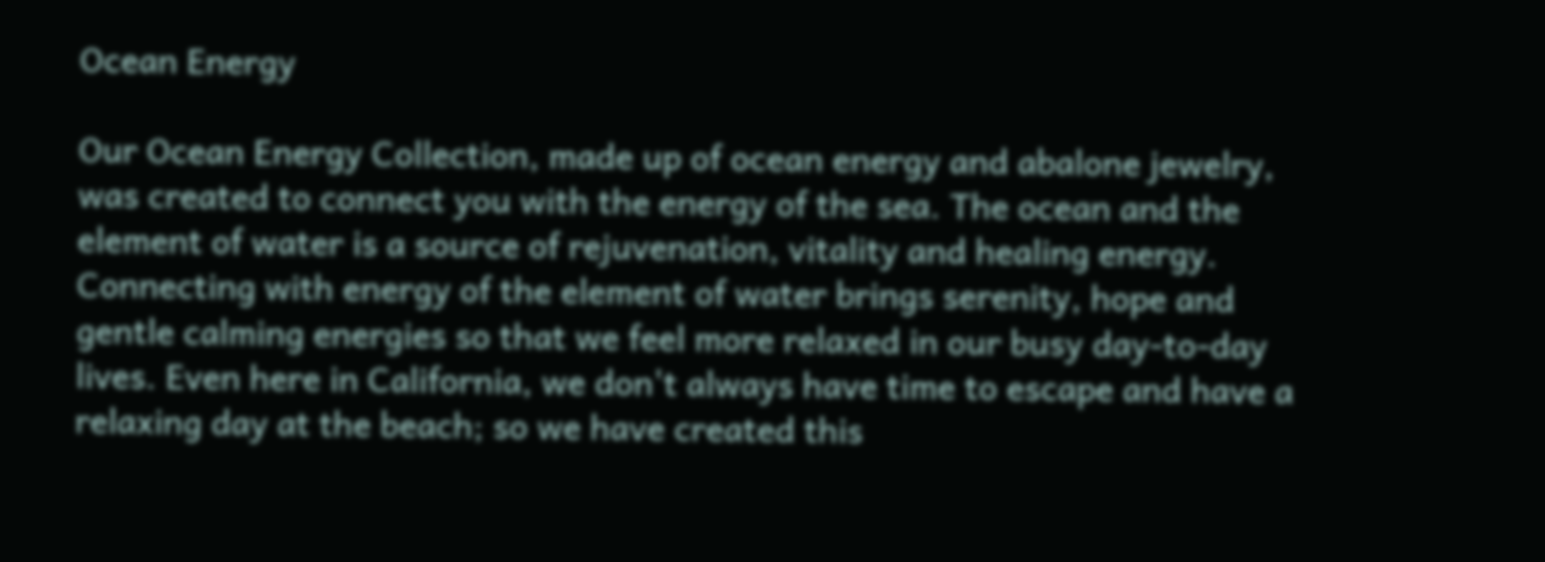Ocean Energy

Our Ocean Energy Collection, made up of ocean energy and abalone jewelry, was created to connect you with the energy of the sea. The ocean and the element of water is a source of rejuvenation, vitality and healing energy. Connecting with energy of the element of water brings serenity, hope and gentle calming energies so that we feel more relaxed in our busy day-to-day lives. Even here in California, we don't always have time to escape and have a relaxing day at the beach; so we have created this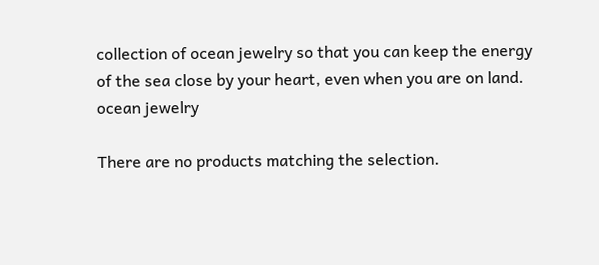collection of ocean jewelry so that you can keep the energy of the sea close by your heart, even when you are on land.
ocean jewelry

There are no products matching the selection.